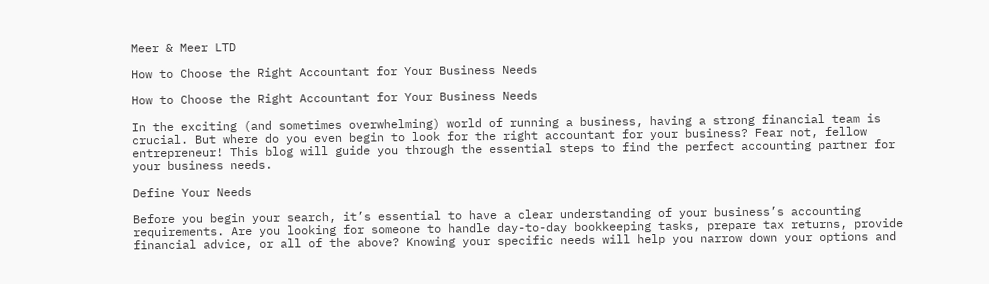Meer & Meer LTD

How to Choose the Right Accountant for Your Business Needs

How to Choose the Right Accountant for Your Business Needs

In the exciting (and sometimes overwhelming) world of running a business, having a strong financial team is crucial. But where do you even begin to look for the right accountant for your business? Fear not, fellow entrepreneur! This blog will guide you through the essential steps to find the perfect accounting partner for your business needs.

Define Your Needs

Before you begin your search, it’s essential to have a clear understanding of your business’s accounting requirements. Are you looking for someone to handle day-to-day bookkeeping tasks, prepare tax returns, provide financial advice, or all of the above? Knowing your specific needs will help you narrow down your options and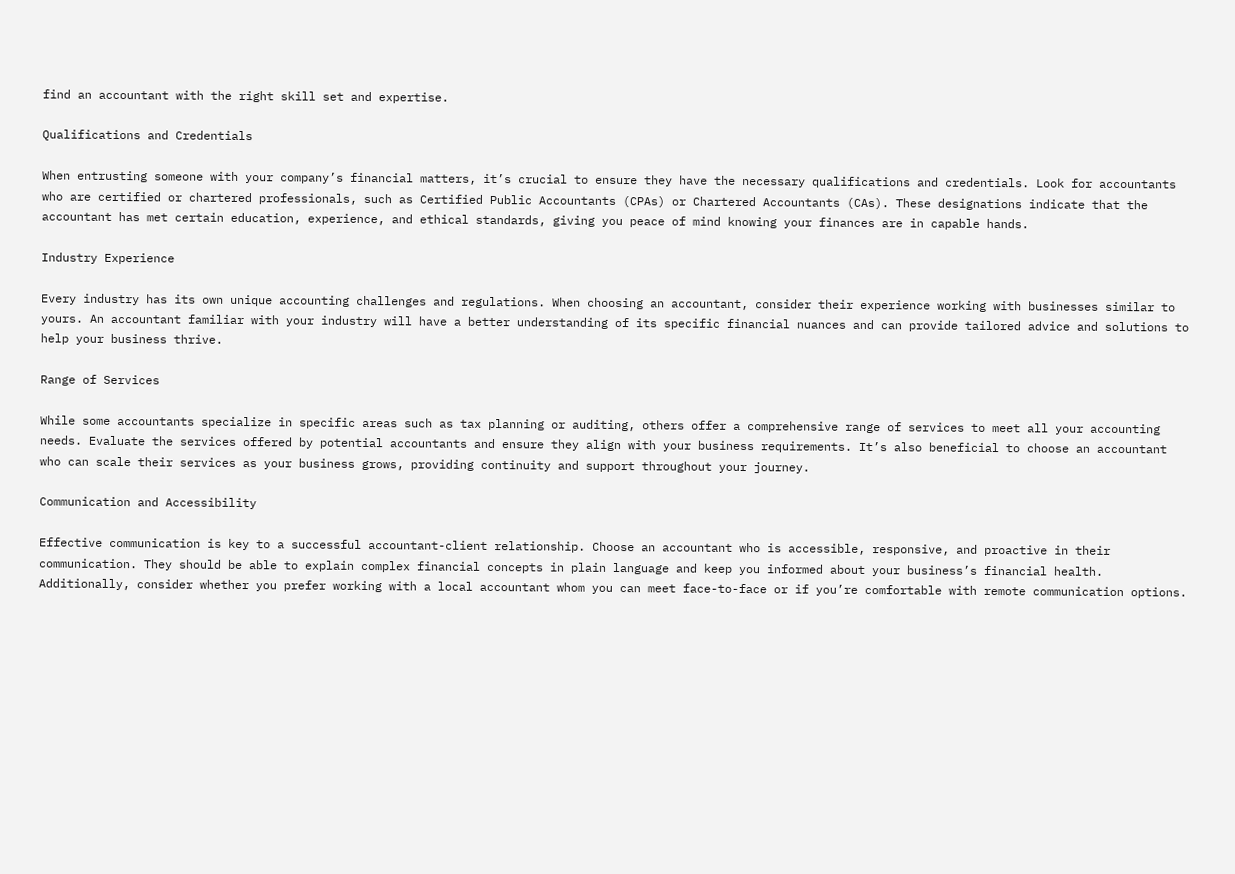find an accountant with the right skill set and expertise.

Qualifications and Credentials

When entrusting someone with your company’s financial matters, it’s crucial to ensure they have the necessary qualifications and credentials. Look for accountants who are certified or chartered professionals, such as Certified Public Accountants (CPAs) or Chartered Accountants (CAs). These designations indicate that the accountant has met certain education, experience, and ethical standards, giving you peace of mind knowing your finances are in capable hands.

Industry Experience

Every industry has its own unique accounting challenges and regulations. When choosing an accountant, consider their experience working with businesses similar to yours. An accountant familiar with your industry will have a better understanding of its specific financial nuances and can provide tailored advice and solutions to help your business thrive.

Range of Services

While some accountants specialize in specific areas such as tax planning or auditing, others offer a comprehensive range of services to meet all your accounting needs. Evaluate the services offered by potential accountants and ensure they align with your business requirements. It’s also beneficial to choose an accountant who can scale their services as your business grows, providing continuity and support throughout your journey.

Communication and Accessibility

Effective communication is key to a successful accountant-client relationship. Choose an accountant who is accessible, responsive, and proactive in their communication. They should be able to explain complex financial concepts in plain language and keep you informed about your business’s financial health. Additionally, consider whether you prefer working with a local accountant whom you can meet face-to-face or if you’re comfortable with remote communication options.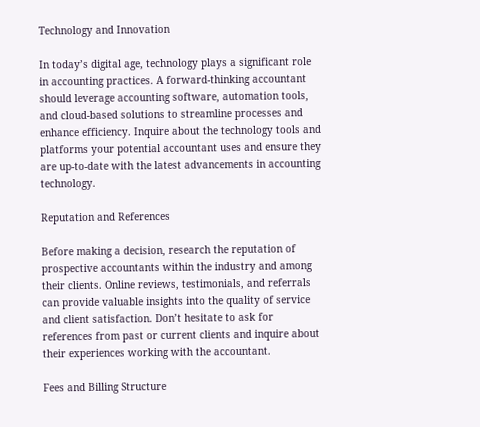Technology and Innovation

In today’s digital age, technology plays a significant role in accounting practices. A forward-thinking accountant should leverage accounting software, automation tools, and cloud-based solutions to streamline processes and enhance efficiency. Inquire about the technology tools and platforms your potential accountant uses and ensure they are up-to-date with the latest advancements in accounting technology.

Reputation and References

Before making a decision, research the reputation of prospective accountants within the industry and among their clients. Online reviews, testimonials, and referrals can provide valuable insights into the quality of service and client satisfaction. Don’t hesitate to ask for references from past or current clients and inquire about their experiences working with the accountant.

Fees and Billing Structure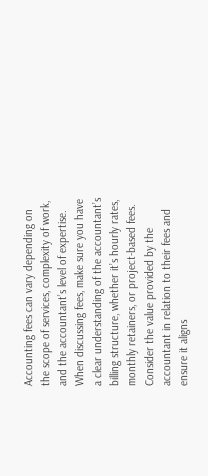Accounting fees can vary depending on the scope of services, complexity of work, and the accountant’s level of expertise. When discussing fees, make sure you have a clear understanding of the accountant’s billing structure, whether it’s hourly rates, monthly retainers, or project-based fees. Consider the value provided by the accountant in relation to their fees and ensure it aligns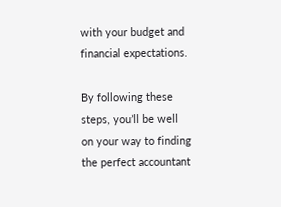with your budget and financial expectations.

By following these steps, you’ll be well on your way to finding the perfect accountant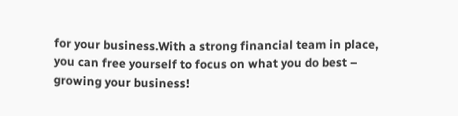for your business.With a strong financial team in place, you can free yourself to focus on what you do best – growing your business!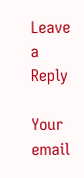Leave a Reply

Your email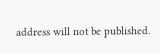address will not be published.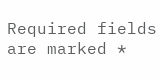Required fields are marked *